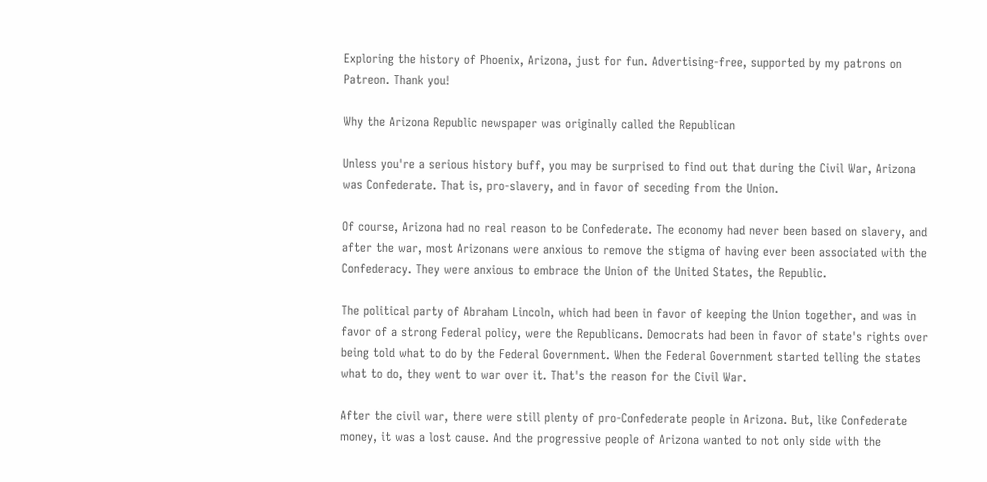Exploring the history of Phoenix, Arizona, just for fun. Advertising-free, supported by my patrons on Patreon. Thank you!

Why the Arizona Republic newspaper was originally called the Republican

Unless you're a serious history buff, you may be surprised to find out that during the Civil War, Arizona was Confederate. That is, pro-slavery, and in favor of seceding from the Union.

Of course, Arizona had no real reason to be Confederate. The economy had never been based on slavery, and after the war, most Arizonans were anxious to remove the stigma of having ever been associated with the Confederacy. They were anxious to embrace the Union of the United States, the Republic.

The political party of Abraham Lincoln, which had been in favor of keeping the Union together, and was in favor of a strong Federal policy, were the Republicans. Democrats had been in favor of state's rights over being told what to do by the Federal Government. When the Federal Government started telling the states what to do, they went to war over it. That's the reason for the Civil War.

After the civil war, there were still plenty of pro-Confederate people in Arizona. But, like Confederate money, it was a lost cause. And the progressive people of Arizona wanted to not only side with the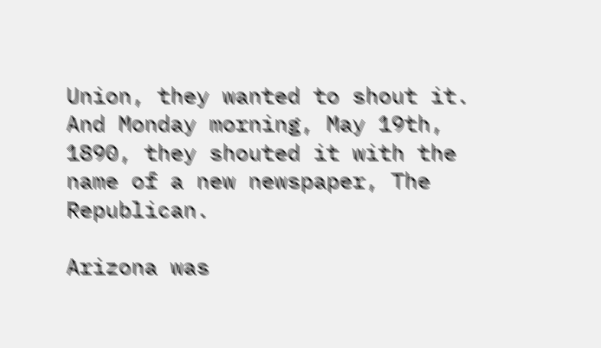Union, they wanted to shout it. And Monday morning, May 19th, 1890, they shouted it with the name of a new newspaper, The Republican.

Arizona was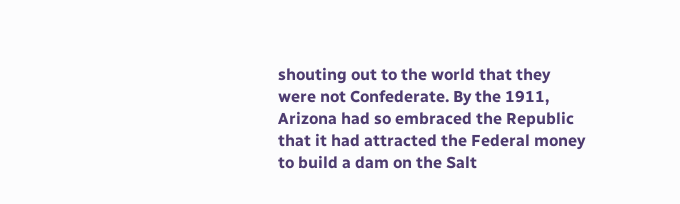shouting out to the world that they were not Confederate. By the 1911, Arizona had so embraced the Republic that it had attracted the Federal money to build a dam on the Salt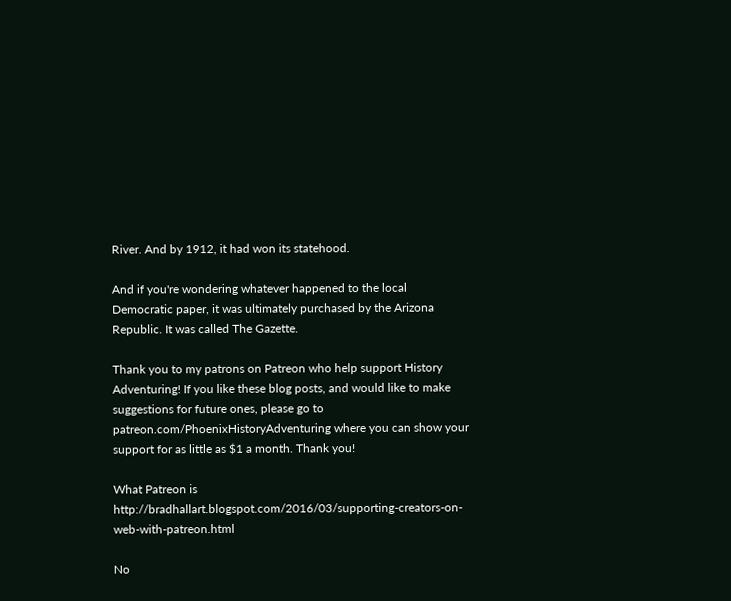River. And by 1912, it had won its statehood.

And if you're wondering whatever happened to the local Democratic paper, it was ultimately purchased by the Arizona Republic. It was called The Gazette.

Thank you to my patrons on Patreon who help support History Adventuring! If you like these blog posts, and would like to make suggestions for future ones, please go to patreon.com/PhoenixHistoryAdventuring where you can show your support for as little as $1 a month. Thank you!

What Patreon is http://bradhallart.blogspot.com/2016/03/supporting-creators-on-web-with-patreon.html

No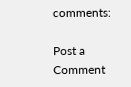comments:

Post a Comment